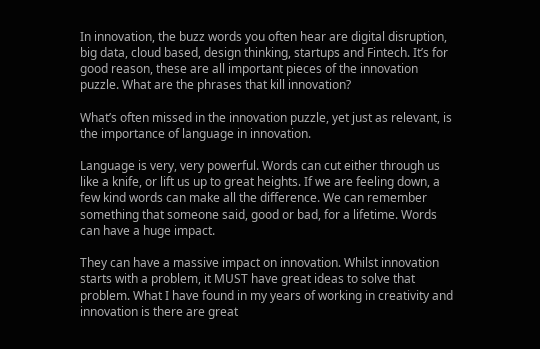In innovation, the buzz words you often hear are digital disruption, big data, cloud based, design thinking, startups and Fintech. It’s for good reason, these are all important pieces of the innovation puzzle. What are the phrases that kill innovation?

What’s often missed in the innovation puzzle, yet just as relevant, is the importance of language in innovation.

Language is very, very powerful. Words can cut either through us like a knife, or lift us up to great heights. If we are feeling down, a few kind words can make all the difference. We can remember something that someone said, good or bad, for a lifetime. Words can have a huge impact.

They can have a massive impact on innovation. Whilst innovation starts with a problem, it MUST have great ideas to solve that problem. What I have found in my years of working in creativity and innovation is there are great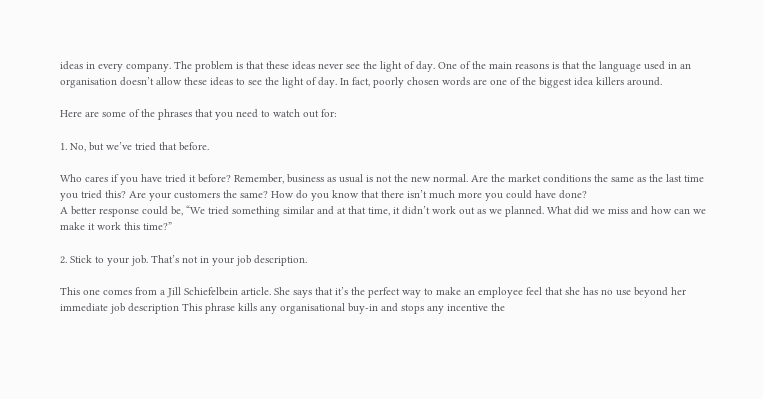ideas in every company. The problem is that these ideas never see the light of day. One of the main reasons is that the language used in an organisation doesn’t allow these ideas to see the light of day. In fact, poorly chosen words are one of the biggest idea killers around.

Here are some of the phrases that you need to watch out for:

1. No, but we’ve tried that before.

Who cares if you have tried it before? Remember, business as usual is not the new normal. Are the market conditions the same as the last time you tried this? Are your customers the same? How do you know that there isn’t much more you could have done?
A better response could be, “We tried something similar and at that time, it didn’t work out as we planned. What did we miss and how can we make it work this time?”

2. Stick to your job. That’s not in your job description.

This one comes from a Jill Schiefelbein article. She says that it’s the perfect way to make an employee feel that she has no use beyond her immediate job description This phrase kills any organisational buy-in and stops any incentive the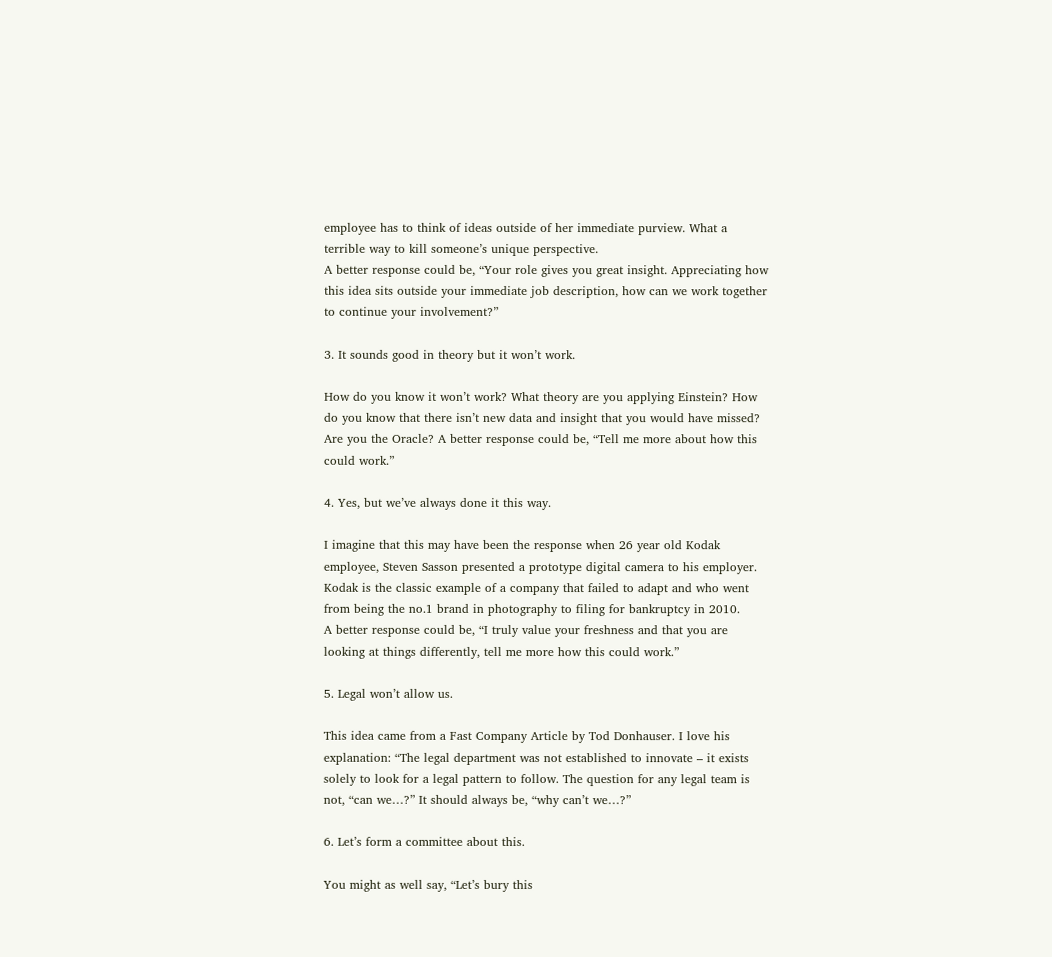employee has to think of ideas outside of her immediate purview. What a terrible way to kill someone’s unique perspective.
A better response could be, “Your role gives you great insight. Appreciating how this idea sits outside your immediate job description, how can we work together to continue your involvement?”

3. It sounds good in theory but it won’t work.

How do you know it won’t work? What theory are you applying Einstein? How do you know that there isn’t new data and insight that you would have missed? Are you the Oracle? A better response could be, “Tell me more about how this could work.”

4. Yes, but we’ve always done it this way.

I imagine that this may have been the response when 26 year old Kodak employee, Steven Sasson presented a prototype digital camera to his employer. Kodak is the classic example of a company that failed to adapt and who went from being the no.1 brand in photography to filing for bankruptcy in 2010.
A better response could be, “I truly value your freshness and that you are looking at things differently, tell me more how this could work.”

5. Legal won’t allow us.

This idea came from a Fast Company Article by Tod Donhauser. I love his explanation: “The legal department was not established to innovate – it exists solely to look for a legal pattern to follow. The question for any legal team is not, “can we…?” It should always be, “why can’t we…?”

6. Let’s form a committee about this.

You might as well say, “Let’s bury this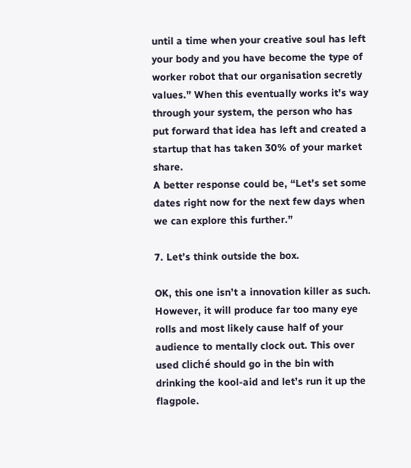until a time when your creative soul has left your body and you have become the type of worker robot that our organisation secretly values.” When this eventually works it’s way through your system, the person who has put forward that idea has left and created a startup that has taken 30% of your market share.
A better response could be, “Let’s set some dates right now for the next few days when we can explore this further.”

7. Let’s think outside the box.

OK, this one isn’t a innovation killer as such. However, it will produce far too many eye rolls and most likely cause half of your audience to mentally clock out. This over used cliché should go in the bin with drinking the kool-aid and let’s run it up the flagpole.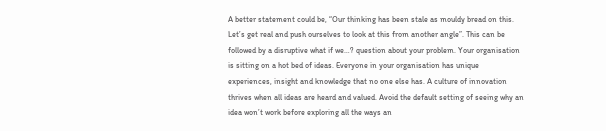A better statement could be, “Our thinking has been stale as mouldy bread on this. Let’s get real and push ourselves to look at this from another angle”. This can be followed by a disruptive what if we…? question about your problem. Your organisation is sitting on a hot bed of ideas. Everyone in your organisation has unique experiences, insight and knowledge that no one else has. A culture of innovation thrives when all ideas are heard and valued. Avoid the default setting of seeing why an idea won’t work before exploring all the ways an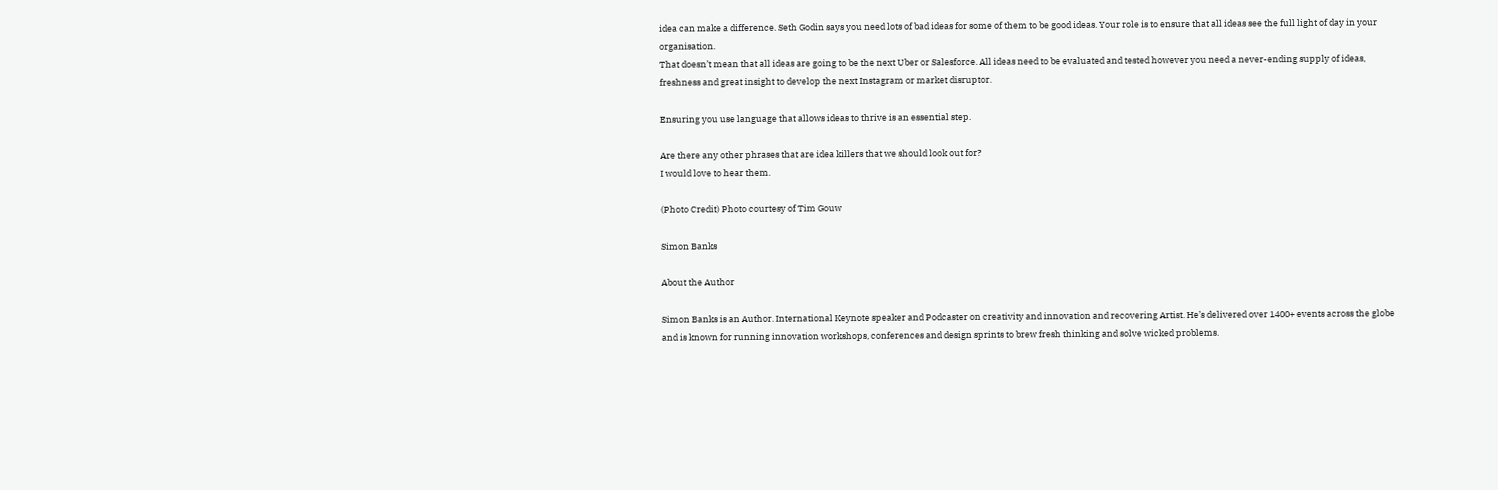idea can make a difference. Seth Godin says you need lots of bad ideas for some of them to be good ideas. Your role is to ensure that all ideas see the full light of day in your organisation.
That doesn’t mean that all ideas are going to be the next Uber or Salesforce. All ideas need to be evaluated and tested however you need a never-ending supply of ideas, freshness and great insight to develop the next Instagram or market disruptor.

Ensuring you use language that allows ideas to thrive is an essential step.

Are there any other phrases that are idea killers that we should look out for?
I would love to hear them.

(Photo Credit) Photo courtesy of Tim Gouw

Simon Banks

About the Author

Simon Banks is an Author. International Keynote speaker and Podcaster on creativity and innovation and recovering Artist. He’s delivered over 1400+ events across the globe and is known for running innovation workshops, conferences and design sprints to brew fresh thinking and solve wicked problems.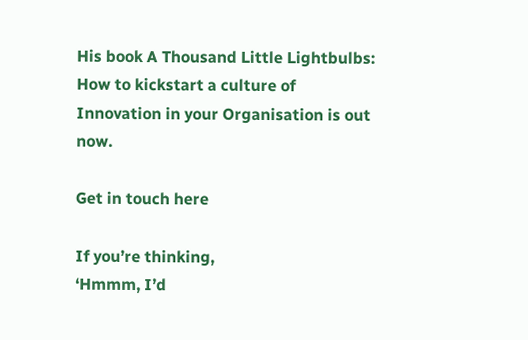His book A Thousand Little Lightbulbs: How to kickstart a culture of Innovation in your Organisation is out now.

Get in touch here

If you’re thinking,
‘Hmmm, I’d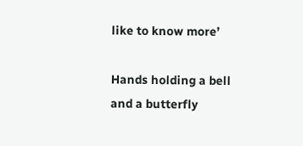like to know more’

Hands holding a bell and a butterfly